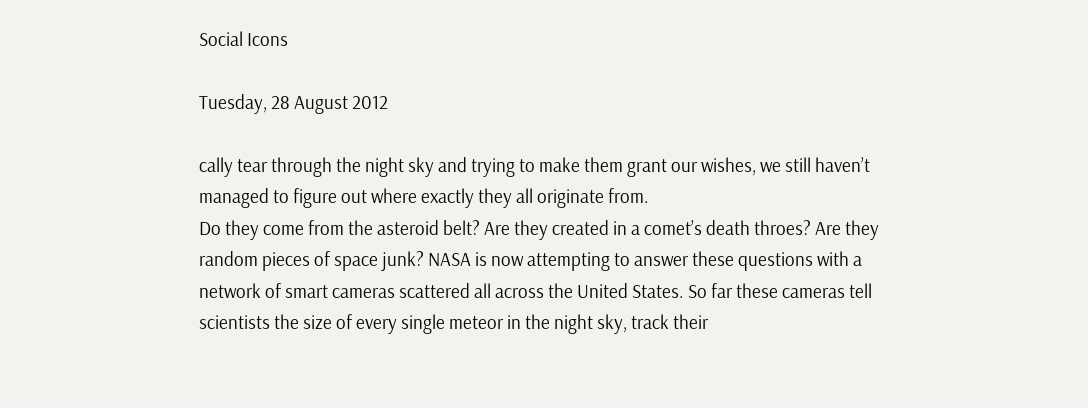Social Icons

Tuesday, 28 August 2012

cally tear through the night sky and trying to make them grant our wishes, we still haven’t managed to figure out where exactly they all originate from.
Do they come from the asteroid belt? Are they created in a comet’s death throes? Are they random pieces of space junk? NASA is now attempting to answer these questions with a network of smart cameras scattered all across the United States. So far these cameras tell scientists the size of every single meteor in the night sky, track their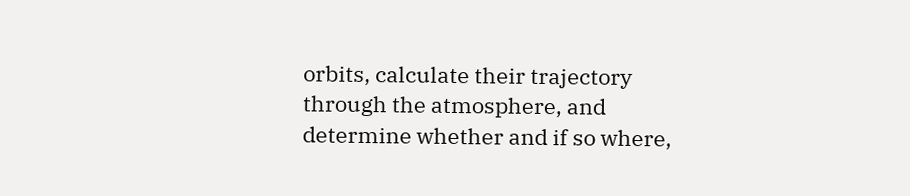orbits, calculate their trajectory through the atmosphere, and determine whether and if so where,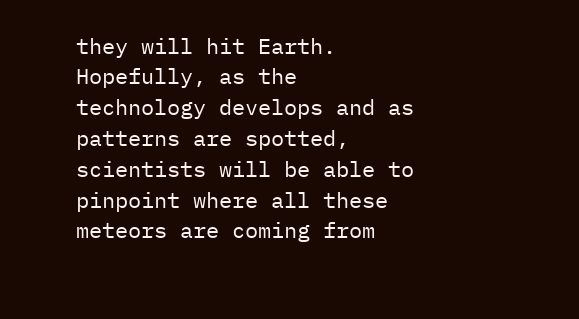they will hit Earth.
Hopefully, as the technology develops and as patterns are spotted, scientists will be able to pinpoint where all these meteors are coming from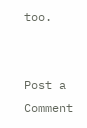too.


Post a Comment